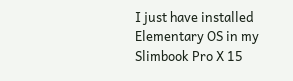I just have installed Elementary OS in my Slimbook Pro X 15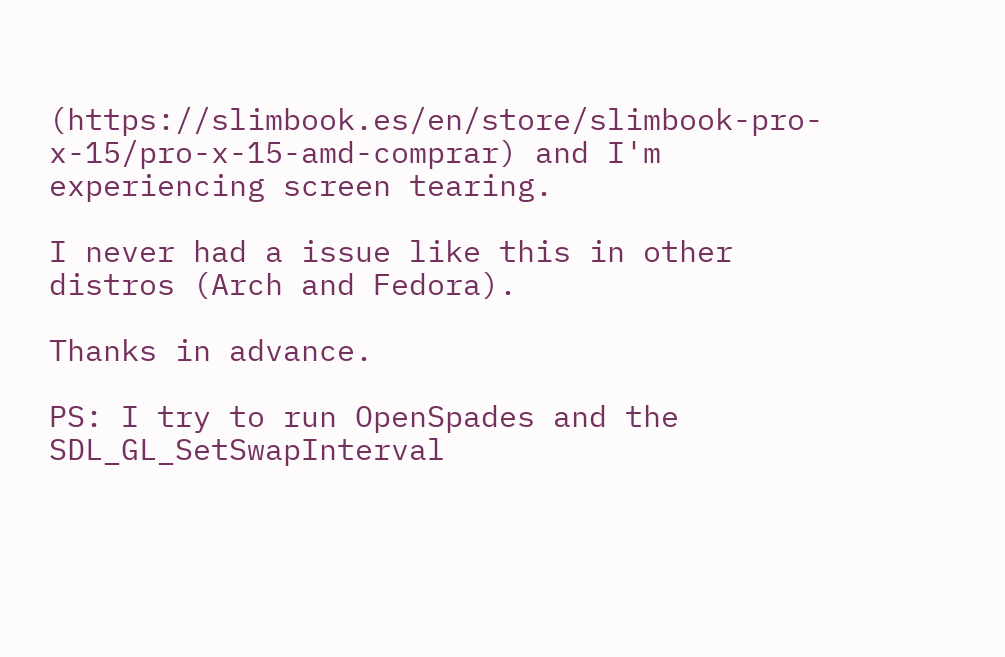(https://slimbook.es/en/store/slimbook-pro-x-15/pro-x-15-amd-comprar) and I'm experiencing screen tearing.

I never had a issue like this in other distros (Arch and Fedora).

Thanks in advance.

PS: I try to run OpenSpades and the SDL_GL_SetSwapInterval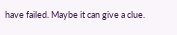have failed. Maybe it can give a clue.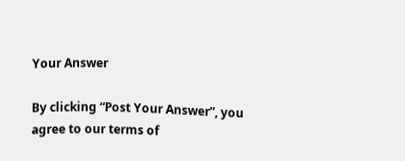Your Answer

By clicking “Post Your Answer”, you agree to our terms of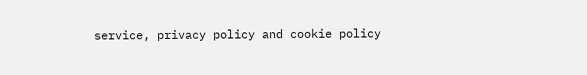service, privacy policy and cookie policy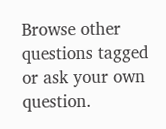Browse other questions tagged or ask your own question.